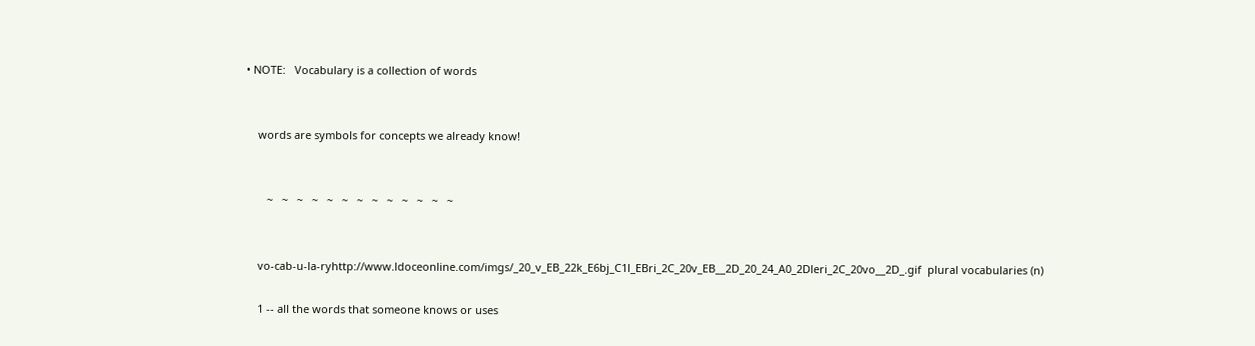• NOTE:   Vocabulary is a collection of words


    words are symbols for concepts we already know!


       ~   ~   ~   ~   ~   ~   ~   ~   ~   ~   ~   ~   ~


    vo-cab-u-la-ryhttp://www.ldoceonline.com/imgs/_20_v_EB_22k_E6bj_C1l_EBri_2C_20v_EB__2D_20_24_A0_2Dleri_2C_20vo__2D_.gif  plural vocabularies (n)

    1 -- all the words that someone knows or uses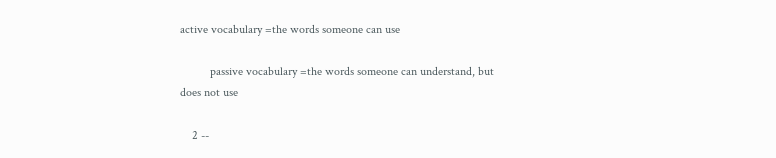active vocabulary =the words someone can use

          passive vocabulary =the words someone can understand, but does not use

    2 --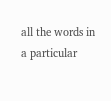all the words in a particular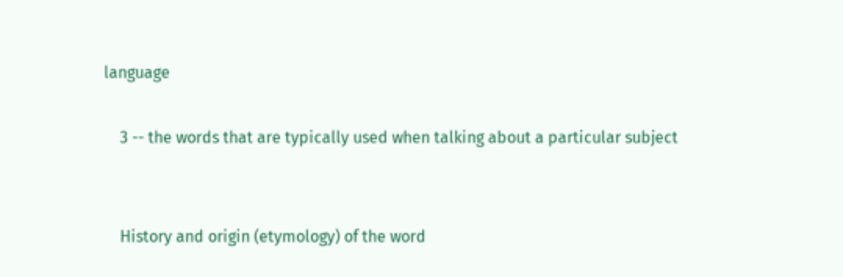language

    3 -- the words that are typically used when talking about a particular subject


    History and origin (etymology) of the word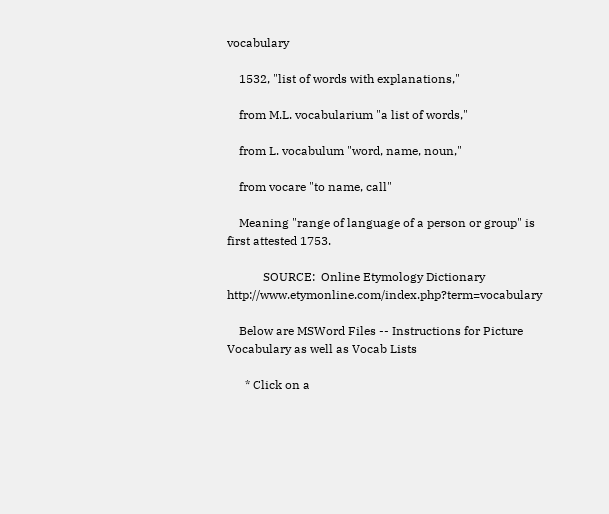vocabulary

    1532, "list of words with explanations,"

    from M.L. vocabularium "a list of words,"

    from L. vocabulum "word, name, noun,"

    from vocare "to name, call"

    Meaning "range of language of a person or group" is first attested 1753.

            SOURCE:  Online Etymology Dictionary http://www.etymonline.com/index.php?term=vocabulary

    Below are MSWord Files -- Instructions for Picture Vocabulary as well as Vocab Lists

      * Click on a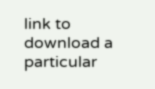link to download a particular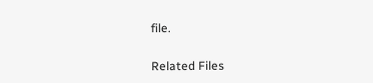file.

Related Files